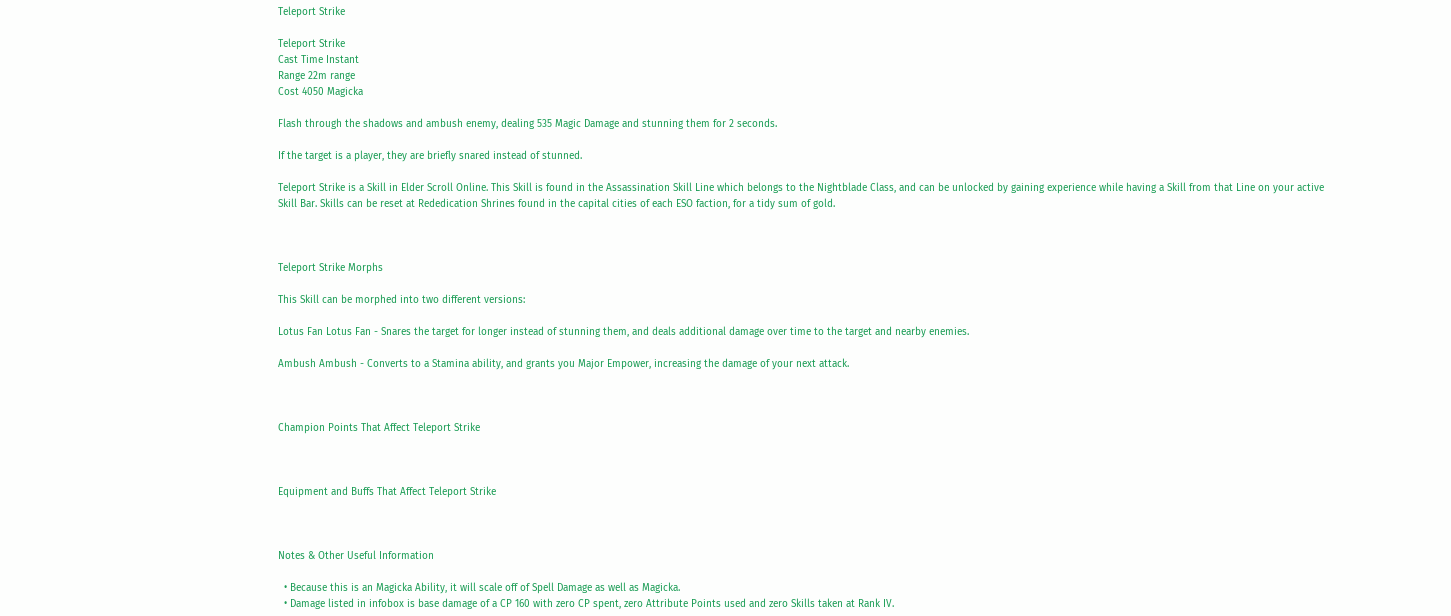Teleport Strike

Teleport Strike
Cast Time Instant
Range 22m range
Cost 4050 Magicka

Flash through the shadows and ambush enemy, dealing 535 Magic Damage and stunning them for 2 seconds.

If the target is a player, they are briefly snared instead of stunned.

Teleport Strike is a Skill in Elder Scroll Online. This Skill is found in the Assassination Skill Line which belongs to the Nightblade Class, and can be unlocked by gaining experience while having a Skill from that Line on your active Skill Bar. Skills can be reset at Rededication Shrines found in the capital cities of each ESO faction, for a tidy sum of gold.



Teleport Strike Morphs

This Skill can be morphed into two different versions:

Lotus Fan Lotus Fan - Snares the target for longer instead of stunning them, and deals additional damage over time to the target and nearby enemies.

Ambush Ambush - Converts to a Stamina ability, and grants you Major Empower, increasing the damage of your next attack.



Champion Points That Affect Teleport Strike



Equipment and Buffs That Affect Teleport Strike



Notes & Other Useful Information

  • Because this is an Magicka Ability, it will scale off of Spell Damage as well as Magicka.
  • Damage listed in infobox is base damage of a CP 160 with zero CP spent, zero Attribute Points used and zero Skills taken at Rank IV.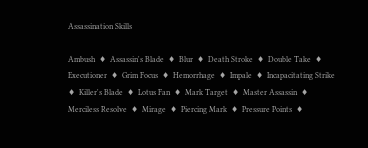Assassination Skills

Ambush  ♦  Assassin's Blade  ♦  Blur  ♦  Death Stroke  ♦  Double Take  ♦  Executioner  ♦  Grim Focus  ♦  Hemorrhage  ♦  Impale  ♦  Incapacitating Strike  ♦  Killer's Blade  ♦  Lotus Fan  ♦  Mark Target  ♦  Master Assassin  ♦  Merciless Resolve  ♦  Mirage  ♦  Piercing Mark  ♦  Pressure Points  ♦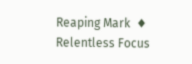Reaping Mark  ♦  Relentless Focus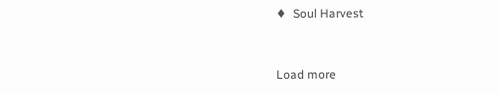♦  Soul Harvest


Load more